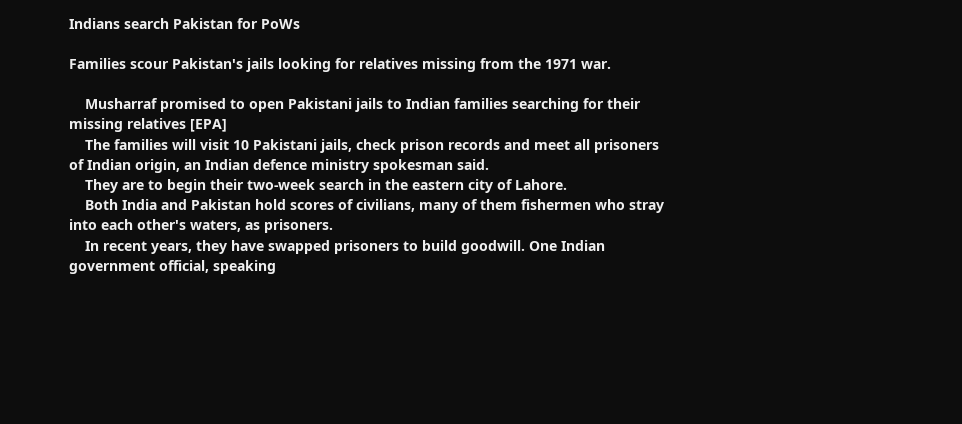Indians search Pakistan for PoWs

Families scour Pakistan's jails looking for relatives missing from the 1971 war.

    Musharraf promised to open Pakistani jails to Indian families searching for their missing relatives [EPA]
    The families will visit 10 Pakistani jails, check prison records and meet all prisoners of Indian origin, an Indian defence ministry spokesman said.
    They are to begin their two-week search in the eastern city of Lahore.
    Both India and Pakistan hold scores of civilians, many of them fishermen who stray into each other's waters, as prisoners.
    In recent years, they have swapped prisoners to build goodwill. One Indian government official, speaking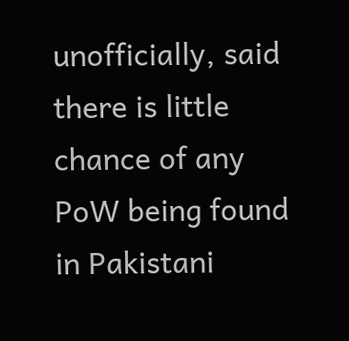unofficially, said there is little chance of any PoW being found in Pakistani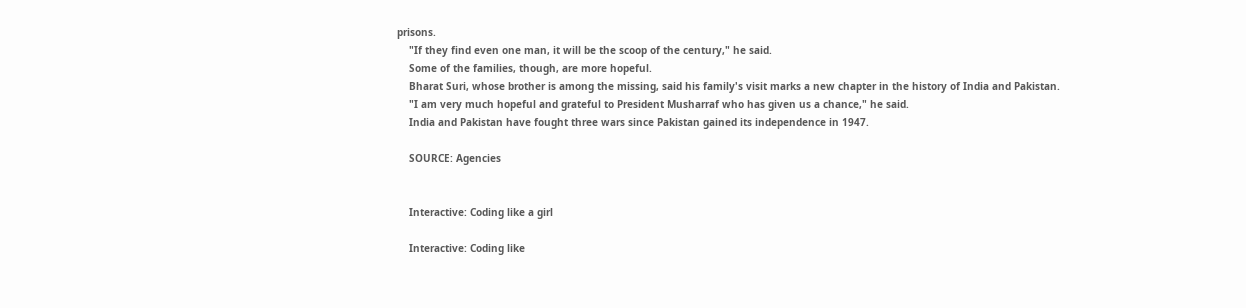prisons.
    "If they find even one man, it will be the scoop of the century," he said.
    Some of the families, though, are more hopeful.
    Bharat Suri, whose brother is among the missing, said his family's visit marks a new chapter in the history of India and Pakistan.
    "I am very much hopeful and grateful to President Musharraf who has given us a chance," he said.
    India and Pakistan have fought three wars since Pakistan gained its independence in 1947.

    SOURCE: Agencies


    Interactive: Coding like a girl

    Interactive: Coding like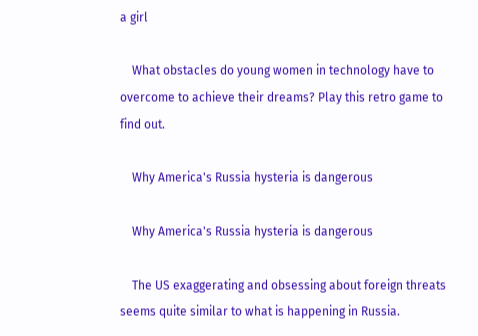a girl

    What obstacles do young women in technology have to overcome to achieve their dreams? Play this retro game to find out.

    Why America's Russia hysteria is dangerous

    Why America's Russia hysteria is dangerous

    The US exaggerating and obsessing about foreign threats seems quite similar to what is happening in Russia.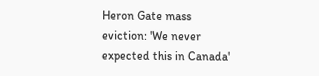Heron Gate mass eviction: 'We never expected this in Canada'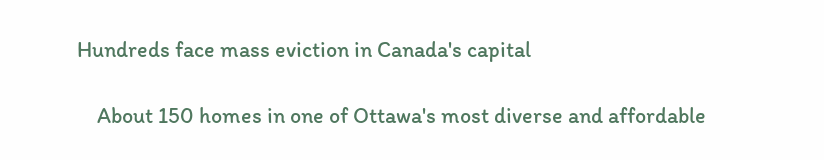Hundreds face mass eviction in Canada's capital

    About 150 homes in one of Ottawa's most diverse and affordable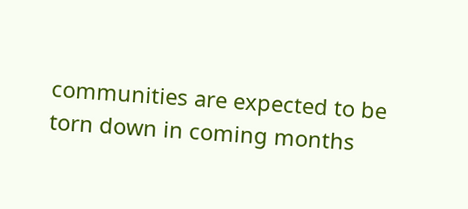communities are expected to be torn down in coming months